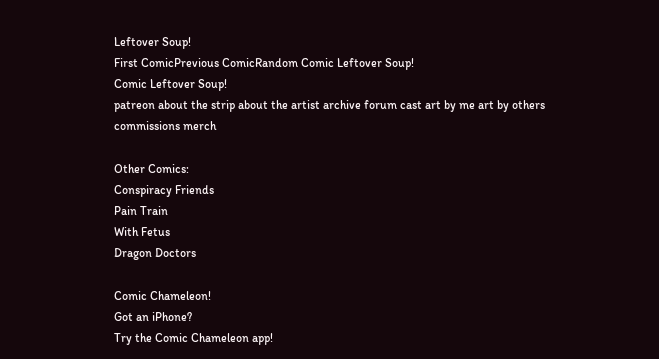Leftover Soup!
First ComicPrevious ComicRandom Comic Leftover Soup!
Comic Leftover Soup!
patreon about the strip about the artist archive forum cast art by me art by others commissions merch

Other Comics:
Conspiracy Friends
Pain Train
With Fetus
Dragon Doctors

Comic Chameleon!
Got an iPhone?
Try the Comic Chameleon app!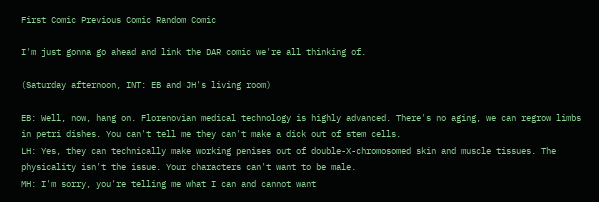First Comic Previous Comic Random Comic

I'm just gonna go ahead and link the DAR comic we're all thinking of.

(Saturday afternoon, INT: EB and JH's living room)

EB: Well, now, hang on. Florenovian medical technology is highly advanced. There's no aging, we can regrow limbs in petri dishes. You can't tell me they can't make a dick out of stem cells.
LH: Yes, they can technically make working penises out of double-X-chromosomed skin and muscle tissues. The physicality isn't the issue. Your characters can't want to be male.
MH: I'm sorry, you're telling me what I can and cannot want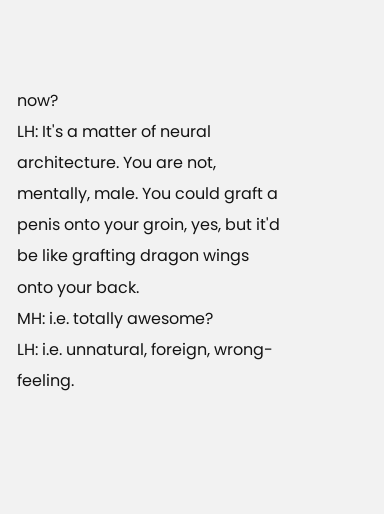now?
LH: It's a matter of neural architecture. You are not, mentally, male. You could graft a penis onto your groin, yes, but it'd be like grafting dragon wings onto your back.
MH: i.e. totally awesome?
LH: i.e. unnatural, foreign, wrong-feeling.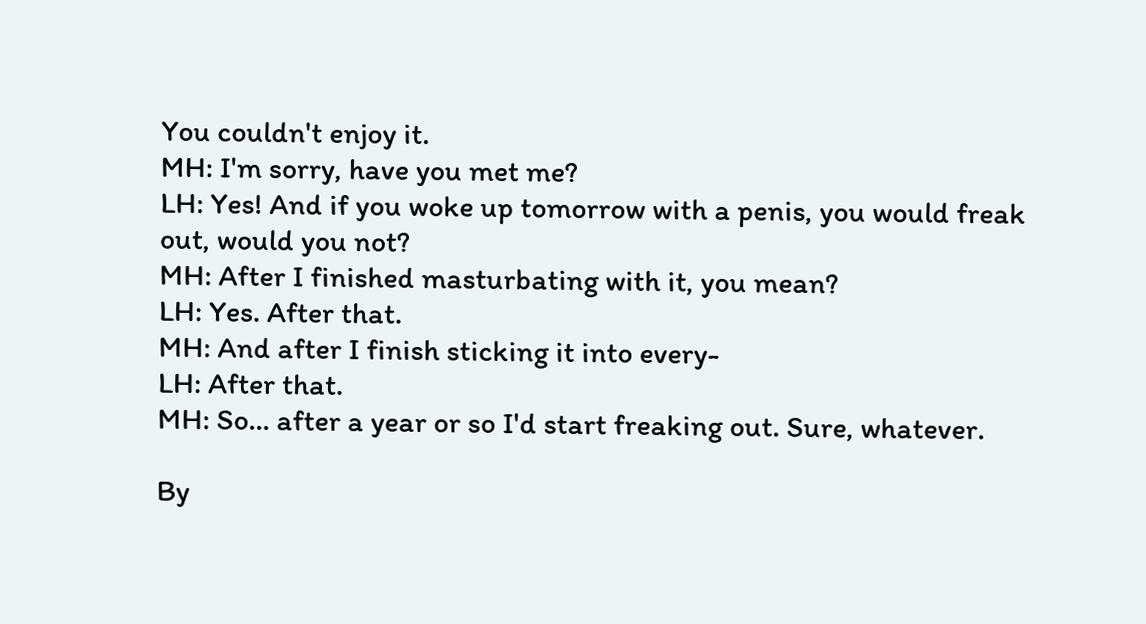You couldn't enjoy it.
MH: I'm sorry, have you met me?
LH: Yes! And if you woke up tomorrow with a penis, you would freak out, would you not?
MH: After I finished masturbating with it, you mean?
LH: Yes. After that.
MH: And after I finish sticking it into every-
LH: After that.
MH: So... after a year or so I'd start freaking out. Sure, whatever.

By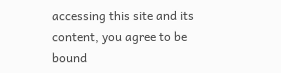accessing this site and its content, you agree to be bound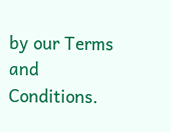by our Terms and Conditions.